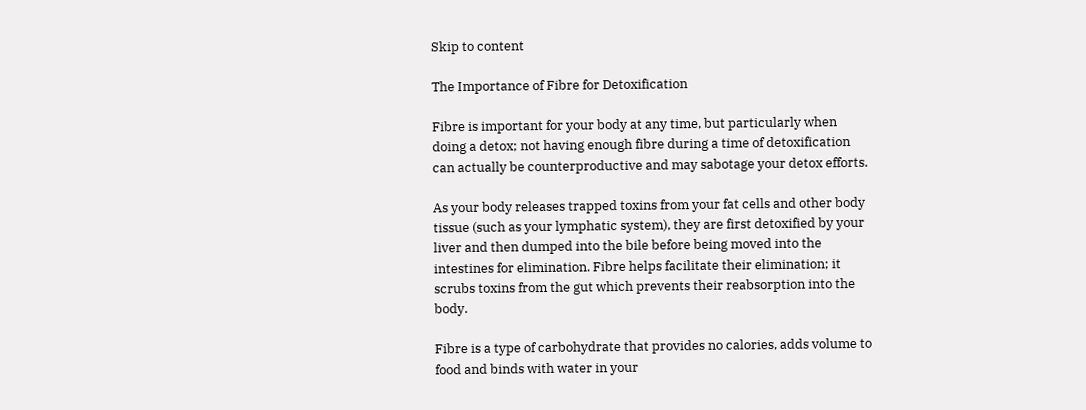Skip to content

The Importance of Fibre for Detoxification

Fibre is important for your body at any time, but particularly when doing a detox; not having enough fibre during a time of detoxification can actually be counterproductive and may sabotage your detox efforts.

As your body releases trapped toxins from your fat cells and other body tissue (such as your lymphatic system), they are first detoxified by your liver and then dumped into the bile before being moved into the intestines for elimination. Fibre helps facilitate their elimination; it scrubs toxins from the gut which prevents their reabsorption into the body.

Fibre is a type of carbohydrate that provides no calories, adds volume to food and binds with water in your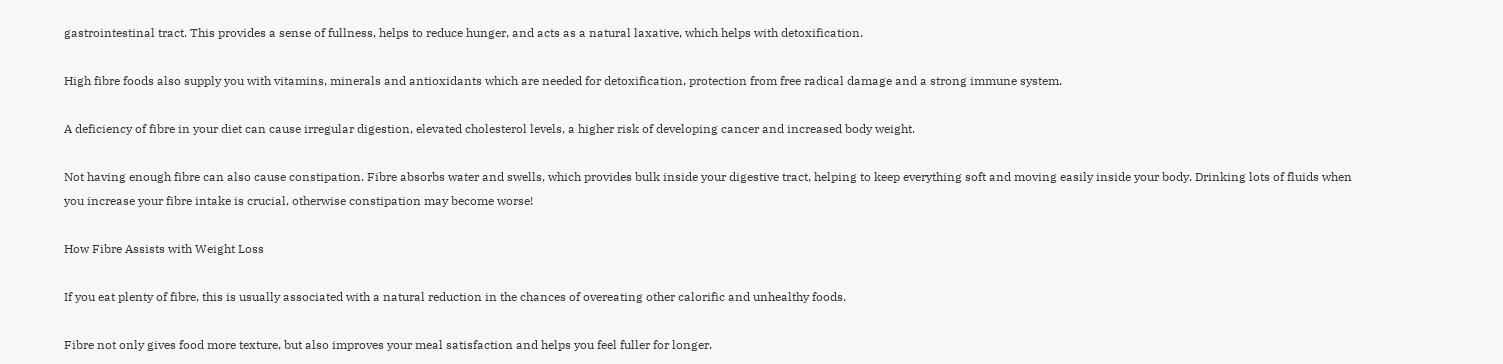gastrointestinal tract. This provides a sense of fullness, helps to reduce hunger, and acts as a natural laxative, which helps with detoxification.

High fibre foods also supply you with vitamins, minerals and antioxidants which are needed for detoxification, protection from free radical damage and a strong immune system.

A deficiency of fibre in your diet can cause irregular digestion, elevated cholesterol levels, a higher risk of developing cancer and increased body weight.

Not having enough fibre can also cause constipation. Fibre absorbs water and swells, which provides bulk inside your digestive tract, helping to keep everything soft and moving easily inside your body. Drinking lots of fluids when you increase your fibre intake is crucial, otherwise constipation may become worse!

How Fibre Assists with Weight Loss

If you eat plenty of fibre, this is usually associated with a natural reduction in the chances of overeating other calorific and unhealthy foods.

Fibre not only gives food more texture, but also improves your meal satisfaction and helps you feel fuller for longer.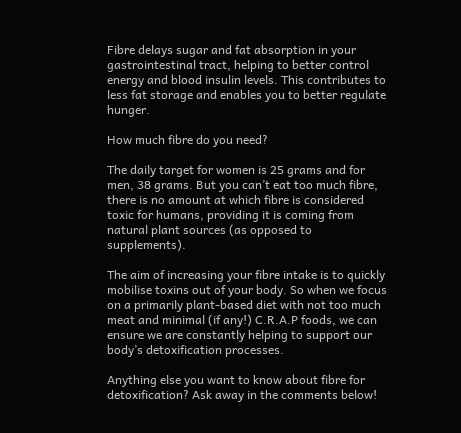Fibre delays sugar and fat absorption in your gastrointestinal tract, helping to better control energy and blood insulin levels. This contributes to less fat storage and enables you to better regulate hunger.

How much fibre do you need?

The daily target for women is 25 grams and for men, 38 grams. But you can’t eat too much fibre, there is no amount at which fibre is considered toxic for humans, providing it is coming from natural plant sources (as opposed to supplements).

The aim of increasing your fibre intake is to quickly mobilise toxins out of your body. So when we focus on a primarily plant-based diet with not too much meat and minimal (if any!) C.R.A.P foods, we can ensure we are constantly helping to support our body’s detoxification processes.

Anything else you want to know about fibre for detoxification? Ask away in the comments below!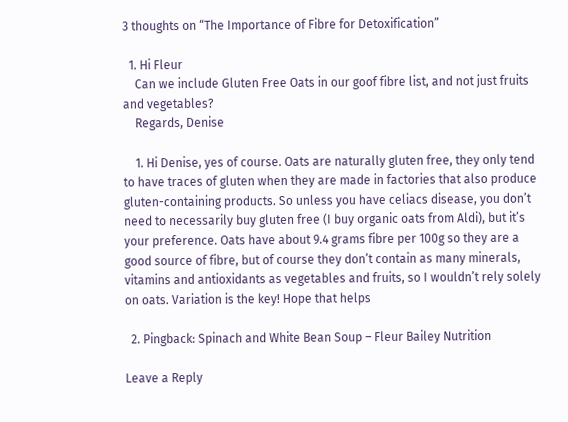3 thoughts on “The Importance of Fibre for Detoxification”

  1. Hi Fleur
    Can we include Gluten Free Oats in our goof fibre list, and not just fruits and vegetables?
    Regards, Denise

    1. Hi Denise, yes of course. Oats are naturally gluten free, they only tend to have traces of gluten when they are made in factories that also produce gluten-containing products. So unless you have celiacs disease, you don’t need to necessarily buy gluten free (I buy organic oats from Aldi), but it’s your preference. Oats have about 9.4 grams fibre per 100g so they are a good source of fibre, but of course they don’t contain as many minerals, vitamins and antioxidants as vegetables and fruits, so I wouldn’t rely solely on oats. Variation is the key! Hope that helps

  2. Pingback: Spinach and White Bean Soup – Fleur Bailey Nutrition

Leave a Reply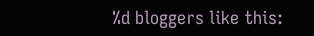%d bloggers like this: